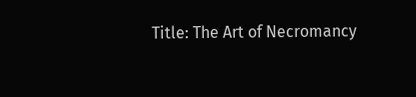Title: The Art of Necromancy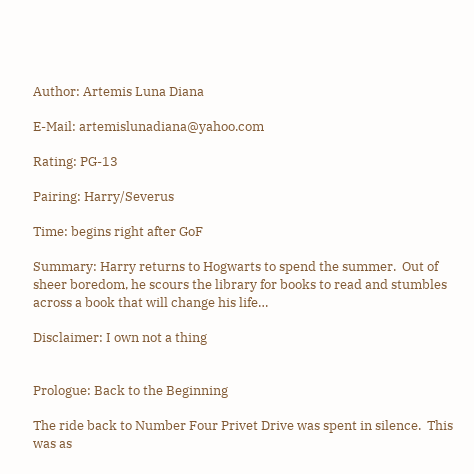Author: Artemis Luna Diana

E-Mail: artemislunadiana@yahoo.com

Rating: PG-13

Pairing: Harry/Severus

Time: begins right after GoF

Summary: Harry returns to Hogwarts to spend the summer.  Out of sheer boredom, he scours the library for books to read and stumbles across a book that will change his life…

Disclaimer: I own not a thing


Prologue: Back to the Beginning

The ride back to Number Four Privet Drive was spent in silence.  This was as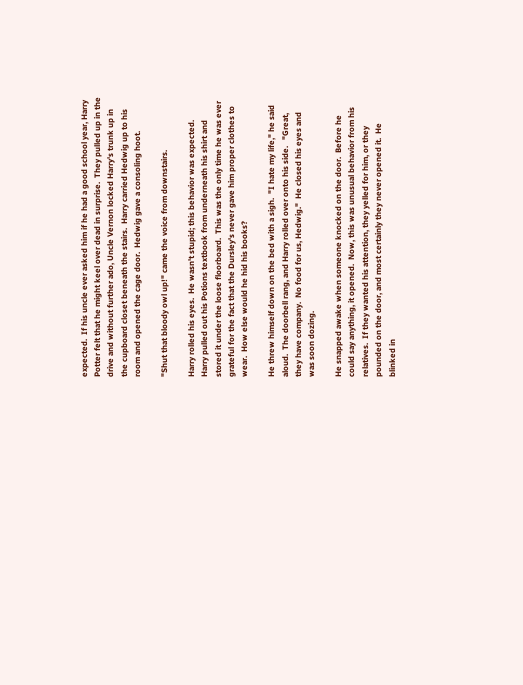expected.  If his uncle ever asked him if he had a good school year, Harry Potter felt that he might keel over dead in surprise.  They pulled up in the drive and without further ado, Uncle Vernon locked Harry's trunk up in the cupboard closet beneath the stairs.  Harry carried Hedwig up to his room and opened the cage door.  Hedwig gave a consoling hoot.

"Shut that bloody owl up!" came the voice from downstairs.

Harry rolled his eyes.  He wasn't stupid; this behavior was expected.  Harry pulled out his Potions textbook from underneath his shirt and stored it under the loose floorboard.  This was the only time he was ever grateful for the fact that the Dursley's never gave him proper clothes to wear.  How else would he hid his books?

He threw himself down on the bed with a sigh.  "I hate my life," he said aloud.  The doorbell rang, and Harry rolled over onto his side.   "Great, they have company.  No food for us, Hedwig."  He closed his eyes and was soon dozing.

He snapped awake when someone knocked on the door.  Before he could say anything, it opened.  Now, this was unusual behavior from his relatives.  If they wanted his attention, they yelled for him, or they pounded on the door, and most certainly they never opened it.  He blinked in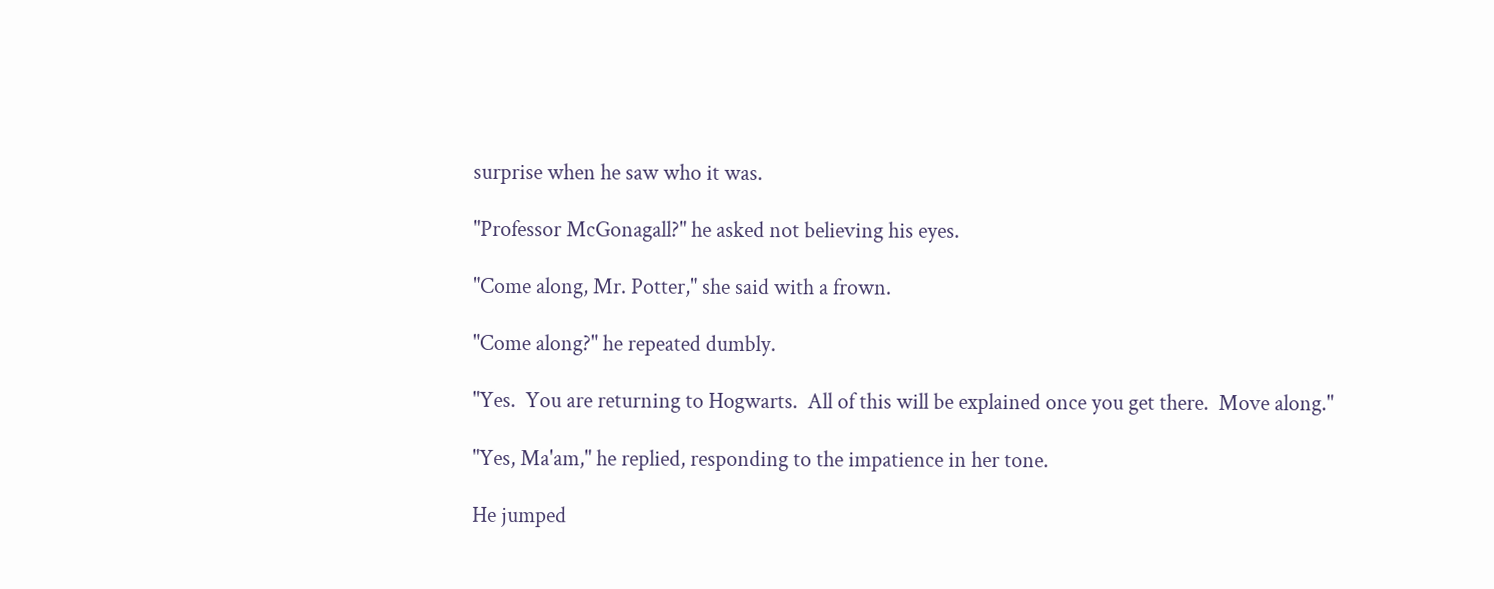surprise when he saw who it was.

"Professor McGonagall?" he asked not believing his eyes.

"Come along, Mr. Potter," she said with a frown.

"Come along?" he repeated dumbly.

"Yes.  You are returning to Hogwarts.  All of this will be explained once you get there.  Move along."

"Yes, Ma'am," he replied, responding to the impatience in her tone.

He jumped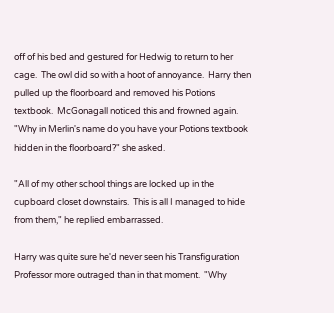off of his bed and gestured for Hedwig to return to her cage.  The owl did so with a hoot of annoyance.  Harry then pulled up the floorboard and removed his Potions textbook.  McGonagall noticed this and frowned again.  "Why in Merlin's name do you have your Potions textbook hidden in the floorboard?" she asked.

"All of my other school things are locked up in the cupboard closet downstairs.  This is all I managed to hide from them," he replied embarrassed.

Harry was quite sure he'd never seen his Transfiguration Professor more outraged than in that moment.  "Why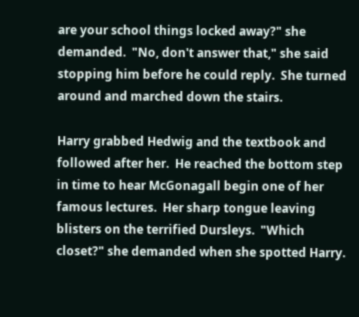are your school things locked away?" she demanded.  "No, don't answer that," she said stopping him before he could reply.  She turned around and marched down the stairs.

Harry grabbed Hedwig and the textbook and followed after her.  He reached the bottom step in time to hear McGonagall begin one of her famous lectures.  Her sharp tongue leaving blisters on the terrified Dursleys.  "Which closet?" she demanded when she spotted Harry.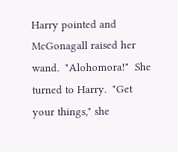Harry pointed and McGonagall raised her wand.  "Alohomora!"  She turned to Harry.  "Get your things," she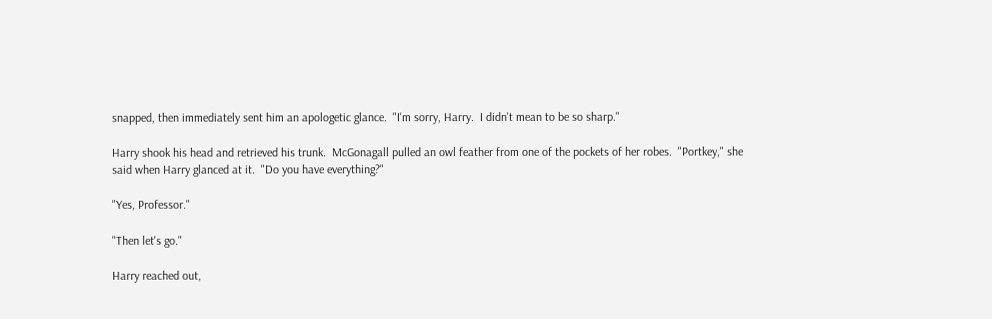snapped, then immediately sent him an apologetic glance.  "I'm sorry, Harry.  I didn't mean to be so sharp."

Harry shook his head and retrieved his trunk.  McGonagall pulled an owl feather from one of the pockets of her robes.  "Portkey," she said when Harry glanced at it.  "Do you have everything?"

"Yes, Professor."

"Then let's go."

Harry reached out,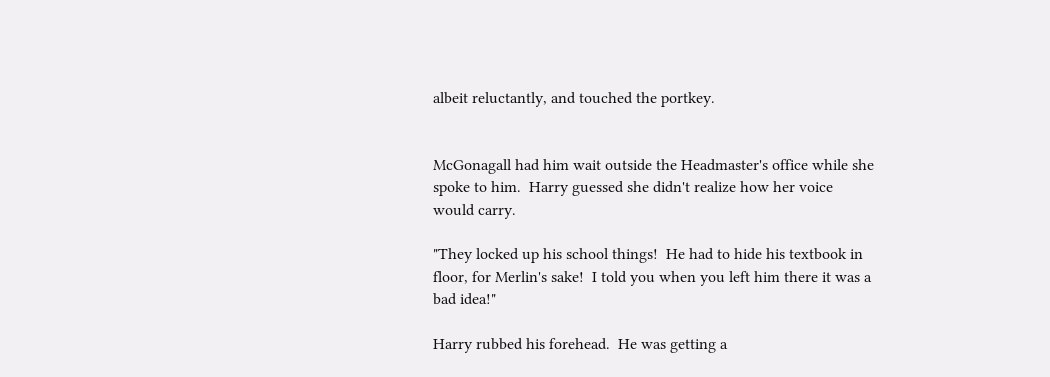albeit reluctantly, and touched the portkey.


McGonagall had him wait outside the Headmaster's office while she spoke to him.  Harry guessed she didn't realize how her voice would carry.

"They locked up his school things!  He had to hide his textbook in floor, for Merlin's sake!  I told you when you left him there it was a bad idea!"

Harry rubbed his forehead.  He was getting a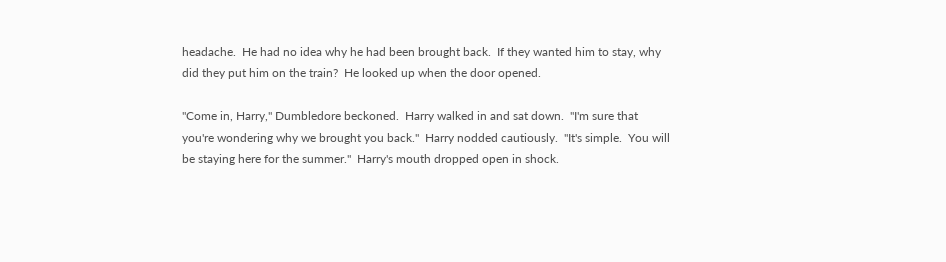headache.  He had no idea why he had been brought back.  If they wanted him to stay, why did they put him on the train?  He looked up when the door opened.

"Come in, Harry," Dumbledore beckoned.  Harry walked in and sat down.  "I'm sure that you're wondering why we brought you back."  Harry nodded cautiously.  "It's simple.  You will be staying here for the summer."  Harry's mouth dropped open in shock.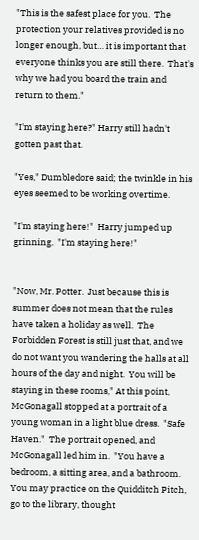"This is the safest place for you.  The protection your relatives provided is no longer enough, but… it is important that everyone thinks you are still there.  That's why we had you board the train and return to them."

"I'm staying here?" Harry still hadn't gotten past that.

"Yes," Dumbledore said; the twinkle in his eyes seemed to be working overtime.

"I'm staying here!"  Harry jumped up grinning.  "I'm staying here!"


"Now, Mr. Potter.  Just because this is summer does not mean that the rules have taken a holiday as well.  The Forbidden Forest is still just that, and we do not want you wandering the halls at all hours of the day and night.  You will be staying in these rooms," At this point, McGonagall stopped at a portrait of a young woman in a light blue dress.  "Safe Haven."  The portrait opened, and McGonagall led him in.  "You have a bedroom, a sitting area, and a bathroom.  You may practice on the Quidditch Pitch, go to the library, thought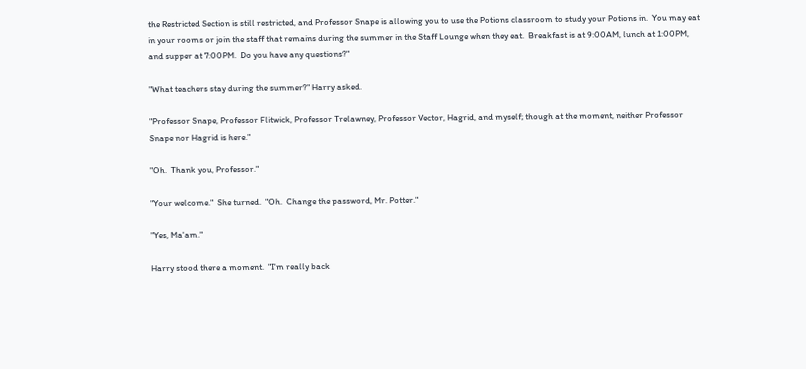the Restricted Section is still restricted, and Professor Snape is allowing you to use the Potions classroom to study your Potions in.  You may eat in your rooms or join the staff that remains during the summer in the Staff Lounge when they eat.  Breakfast is at 9:00AM, lunch at 1:00PM, and supper at 7:00PM.  Do you have any questions?"

"What teachers stay during the summer?" Harry asked.

"Professor Snape, Professor Flitwick, Professor Trelawney, Professor Vector, Hagrid, and myself; though at the moment, neither Professor Snape nor Hagrid is here."

"Oh.  Thank you, Professor."

"Your welcome."  She turned.  "Oh.  Change the password, Mr. Potter."

"Yes, Ma'am."

Harry stood there a moment.  "I'm really back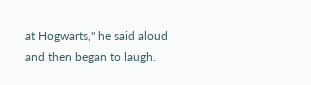at Hogwarts," he said aloud and then began to laugh.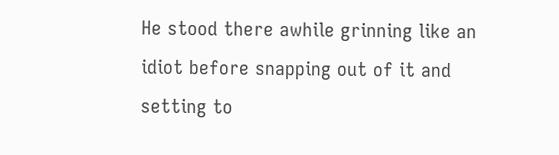He stood there awhile grinning like an idiot before snapping out of it and setting to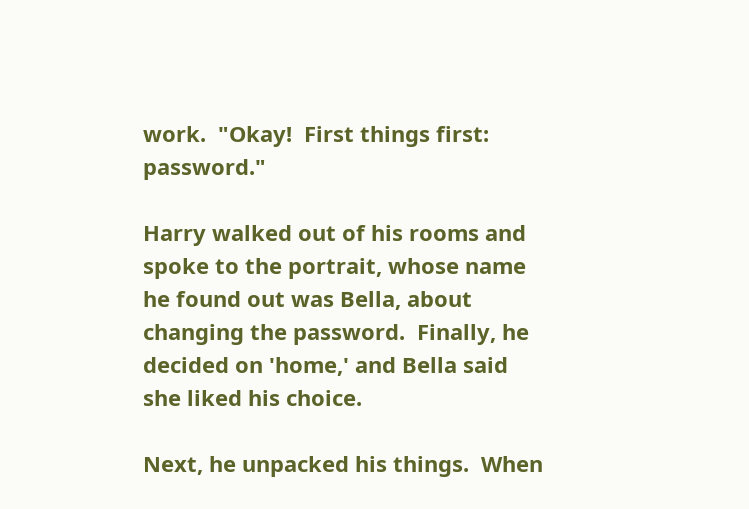work.  "Okay!  First things first: password."

Harry walked out of his rooms and spoke to the portrait, whose name he found out was Bella, about changing the password.  Finally, he decided on 'home,' and Bella said she liked his choice.

Next, he unpacked his things.  When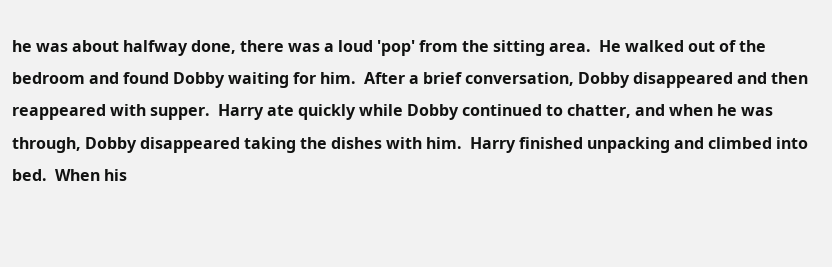he was about halfway done, there was a loud 'pop' from the sitting area.  He walked out of the bedroom and found Dobby waiting for him.  After a brief conversation, Dobby disappeared and then reappeared with supper.  Harry ate quickly while Dobby continued to chatter, and when he was through, Dobby disappeared taking the dishes with him.  Harry finished unpacking and climbed into bed.  When his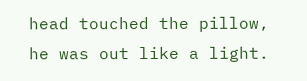head touched the pillow, he was out like a light.